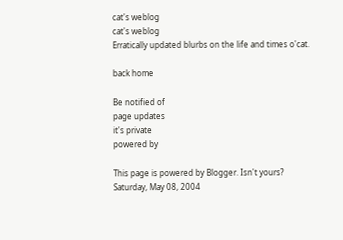cat's weblog
cat's weblog
Erratically updated blurbs on the life and times o'cat.

back home

Be notified of
page updates
it's private
powered by

This page is powered by Blogger. Isn't yours?
Saturday, May 08, 2004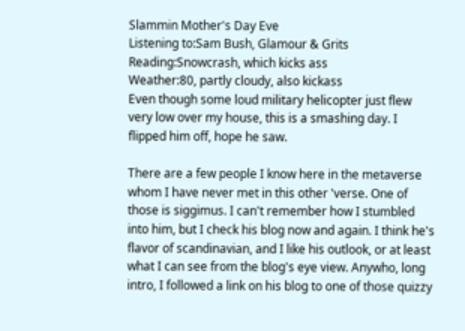Slammin Mother's Day Eve
Listening to:Sam Bush, Glamour & Grits
Reading:Snowcrash, which kicks ass
Weather:80, partly cloudy, also kickass
Even though some loud military helicopter just flew very low over my house, this is a smashing day. I flipped him off, hope he saw.

There are a few people I know here in the metaverse whom I have never met in this other 'verse. One of those is siggimus. I can't remember how I stumbled into him, but I check his blog now and again. I think he's flavor of scandinavian, and I like his outlook, or at least what I can see from the blog's eye view. Anywho, long intro, I followed a link on his blog to one of those quizzy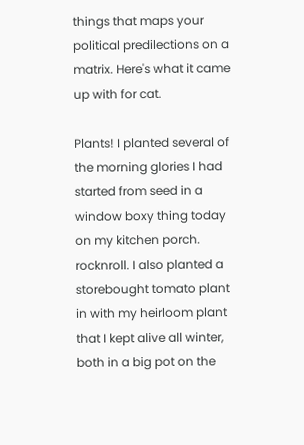things that maps your political predilections on a matrix. Here's what it came up with for cat.

Plants! I planted several of the morning glories I had started from seed in a window boxy thing today on my kitchen porch. rocknroll. I also planted a storebought tomato plant in with my heirloom plant that I kept alive all winter, both in a big pot on the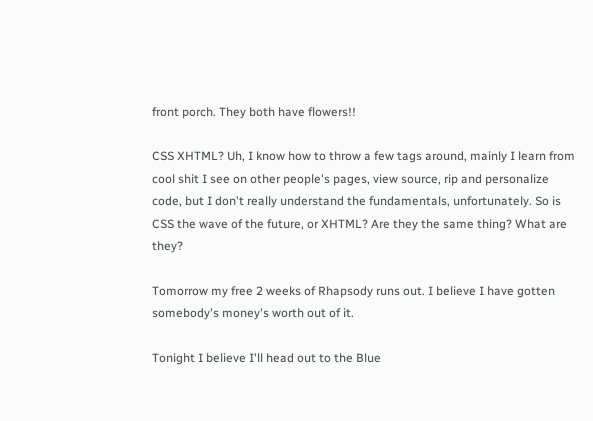front porch. They both have flowers!!

CSS XHTML? Uh, I know how to throw a few tags around, mainly I learn from cool shit I see on other people's pages, view source, rip and personalize code, but I don't really understand the fundamentals, unfortunately. So is CSS the wave of the future, or XHTML? Are they the same thing? What are they?

Tomorrow my free 2 weeks of Rhapsody runs out. I believe I have gotten somebody's money's worth out of it.

Tonight I believe I'll head out to the Blue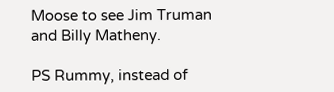Moose to see Jim Truman and Billy Matheny.

PS Rummy, instead of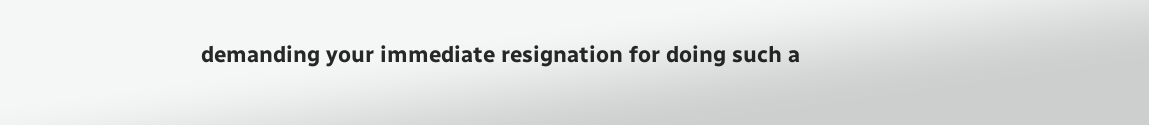demanding your immediate resignation for doing such a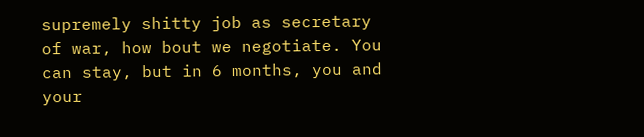supremely shitty job as secretary of war, how bout we negotiate. You can stay, but in 6 months, you and your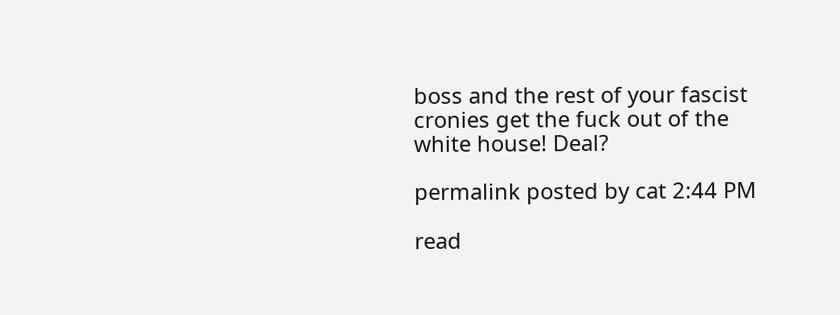boss and the rest of your fascist cronies get the fuck out of the white house! Deal?

permalink posted by cat 2:44 PM

read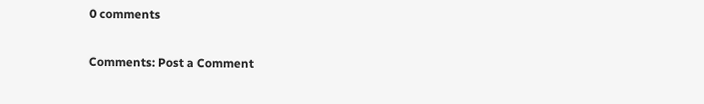0 comments

Comments: Post a Comment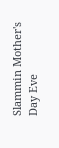Slammin Mother's Day Eve